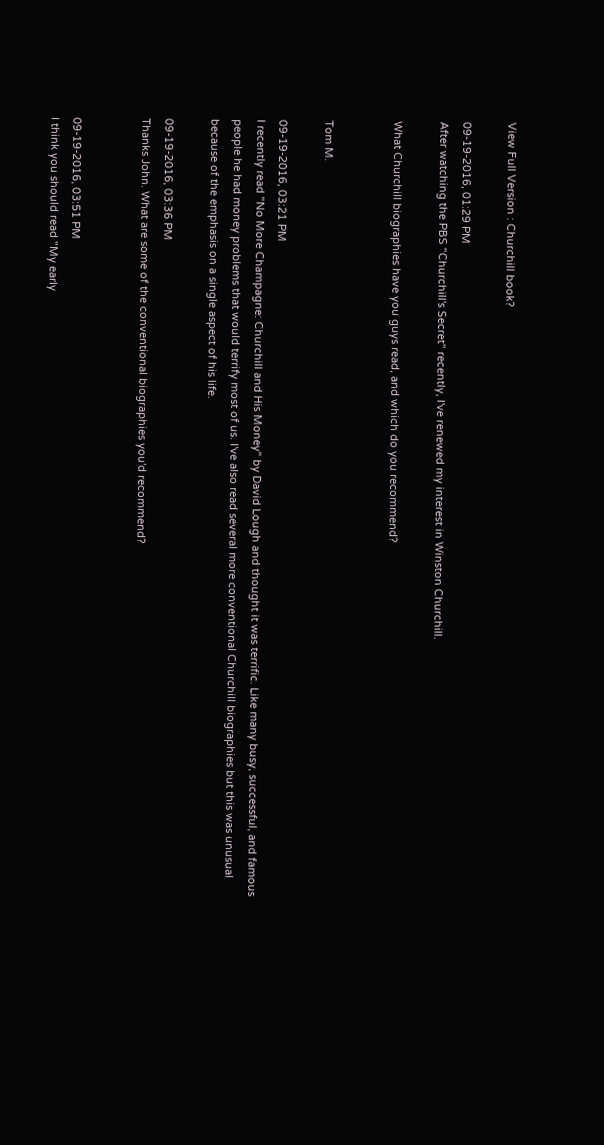View Full Version : Churchill book?

09-19-2016, 01:29 PM
After watching the PBS "Churchill's Secret" recently, I've renewed my interest in Winston Churchill.

What Churchill biographies have you guys read, and which do you recommend?


Tom M.

09-19-2016, 03:21 PM
I recently read "No More Champagne: Churchill and His Money" by David Lough and thought it was terrific. Like many busy, successful, and famous people he had money problems that would terrify most of us. I've also read several more conventional Churchill biographies but this was unusual because of the emphasis on a single aspect of his life.

09-19-2016, 03:36 PM
Thanks John. What are some of the conventional biographies you'd recommend?


09-19-2016, 03:51 PM
I think you should read "My early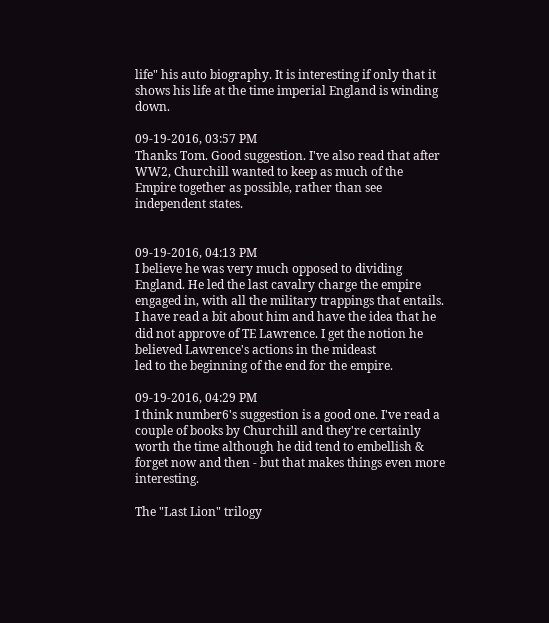life" his auto biography. It is interesting if only that it shows his life at the time imperial England is winding down.

09-19-2016, 03:57 PM
Thanks Tom. Good suggestion. I've also read that after WW2, Churchill wanted to keep as much of the Empire together as possible, rather than see independent states.


09-19-2016, 04:13 PM
I believe he was very much opposed to dividing England. He led the last cavalry charge the empire engaged in, with all the military trappings that entails.
I have read a bit about him and have the idea that he did not approve of TE Lawrence. I get the notion he believed Lawrence's actions in the mideast
led to the beginning of the end for the empire.

09-19-2016, 04:29 PM
I think number6's suggestion is a good one. I've read a couple of books by Churchill and they're certainly worth the time although he did tend to embellish & forget now and then - but that makes things even more interesting.

The "Last Lion" trilogy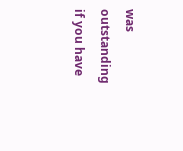was outstanding if you have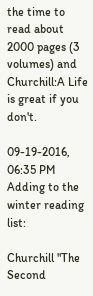the time to read about 2000 pages (3 volumes) and Churchill:A Life is great if you don't.

09-19-2016, 06:35 PM
Adding to the winter reading list:

Churchill "The Second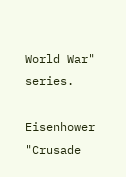World War" series.

Eisenhower "Crusade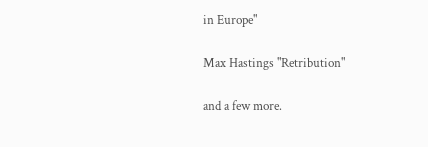in Europe"

Max Hastings "Retribution"

and a few more.